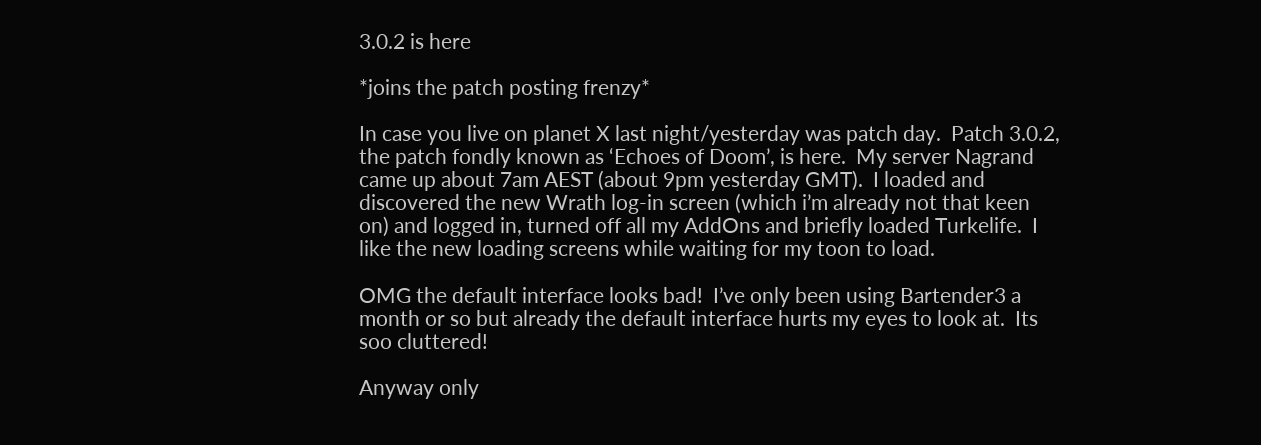3.0.2 is here

*joins the patch posting frenzy*

In case you live on planet X last night/yesterday was patch day.  Patch 3.0.2, the patch fondly known as ‘Echoes of Doom’, is here.  My server Nagrand came up about 7am AEST (about 9pm yesterday GMT).  I loaded and discovered the new Wrath log-in screen (which i’m already not that keen on) and logged in, turned off all my AddOns and briefly loaded Turkelife.  I like the new loading screens while waiting for my toon to load.

OMG the default interface looks bad!  I’ve only been using Bartender3 a month or so but already the default interface hurts my eyes to look at.  Its soo cluttered!

Anyway only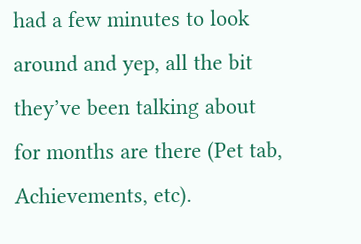had a few minutes to look around and yep, all the bit they’ve been talking about for months are there (Pet tab, Achievements, etc).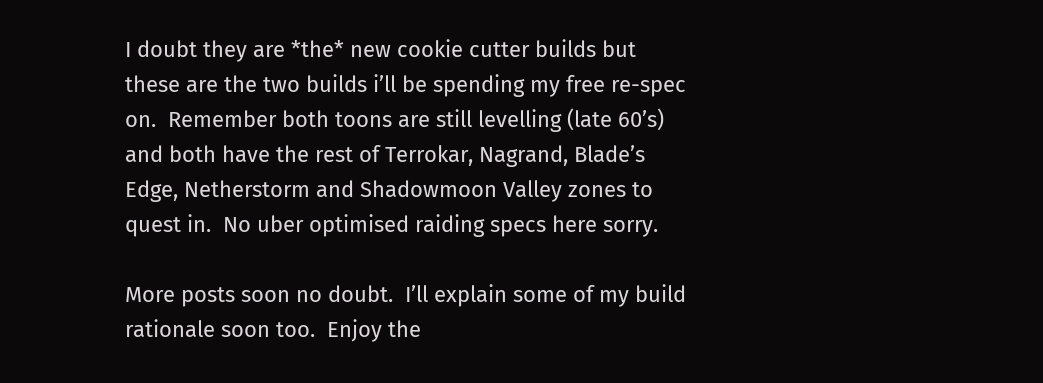I doubt they are *the* new cookie cutter builds but these are the two builds i’ll be spending my free re-spec on.  Remember both toons are still levelling (late 60’s) and both have the rest of Terrokar, Nagrand, Blade’s Edge, Netherstorm and Shadowmoon Valley zones to quest in.  No uber optimised raiding specs here sorry.

More posts soon no doubt.  I’ll explain some of my build rationale soon too.  Enjoy the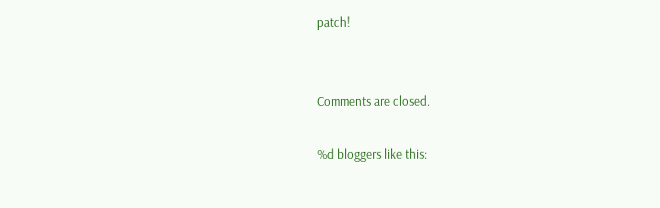patch!


Comments are closed.

%d bloggers like this: